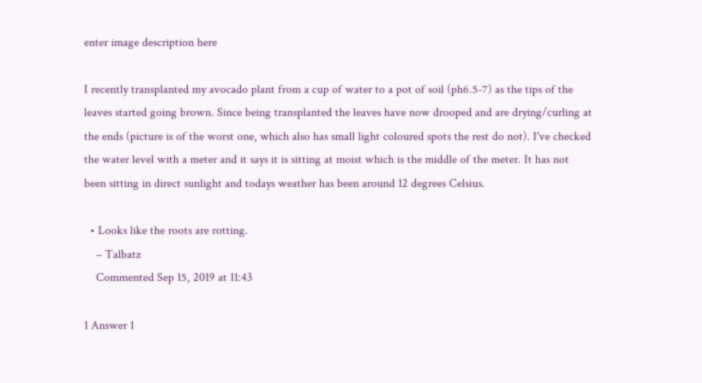enter image description here

I recently transplanted my avocado plant from a cup of water to a pot of soil (ph6.5-7) as the tips of the leaves started going brown. Since being transplanted the leaves have now drooped and are drying/curling at the ends (picture is of the worst one, which also has small light coloured spots the rest do not). I've checked the water level with a meter and it says it is sitting at moist which is the middle of the meter. It has not been sitting in direct sunlight and todays weather has been around 12 degrees Celsius.

  • Looks like the roots are rotting.
    – Talbatz
    Commented Sep 15, 2019 at 11:43

1 Answer 1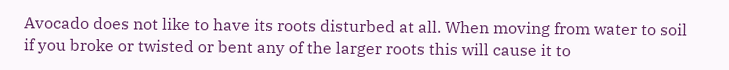Avocado does not like to have its roots disturbed at all. When moving from water to soil if you broke or twisted or bent any of the larger roots this will cause it to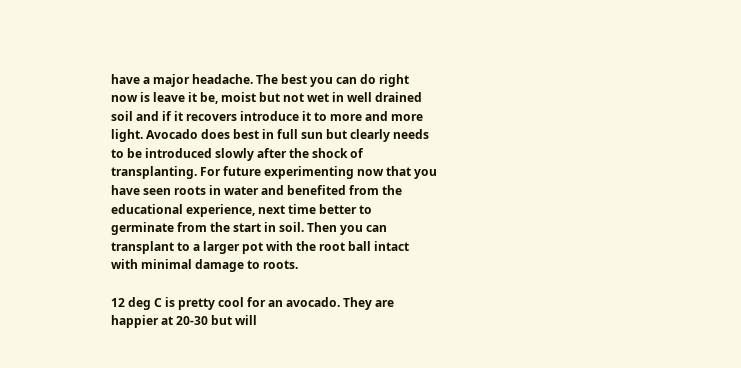have a major headache. The best you can do right now is leave it be, moist but not wet in well drained soil and if it recovers introduce it to more and more light. Avocado does best in full sun but clearly needs to be introduced slowly after the shock of transplanting. For future experimenting now that you have seen roots in water and benefited from the educational experience, next time better to germinate from the start in soil. Then you can transplant to a larger pot with the root ball intact with minimal damage to roots.

12 deg C is pretty cool for an avocado. They are happier at 20-30 but will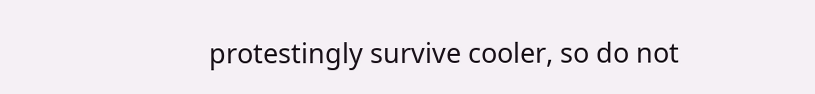protestingly survive cooler, so do not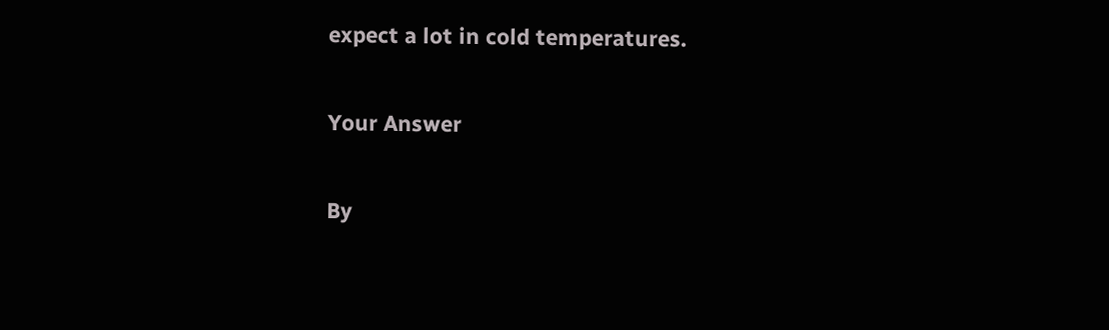expect a lot in cold temperatures.

Your Answer

By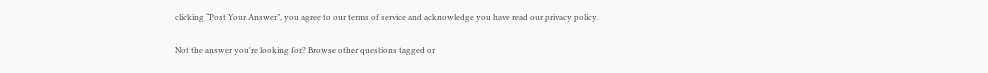clicking “Post Your Answer”, you agree to our terms of service and acknowledge you have read our privacy policy.

Not the answer you're looking for? Browse other questions tagged or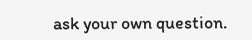ask your own question.